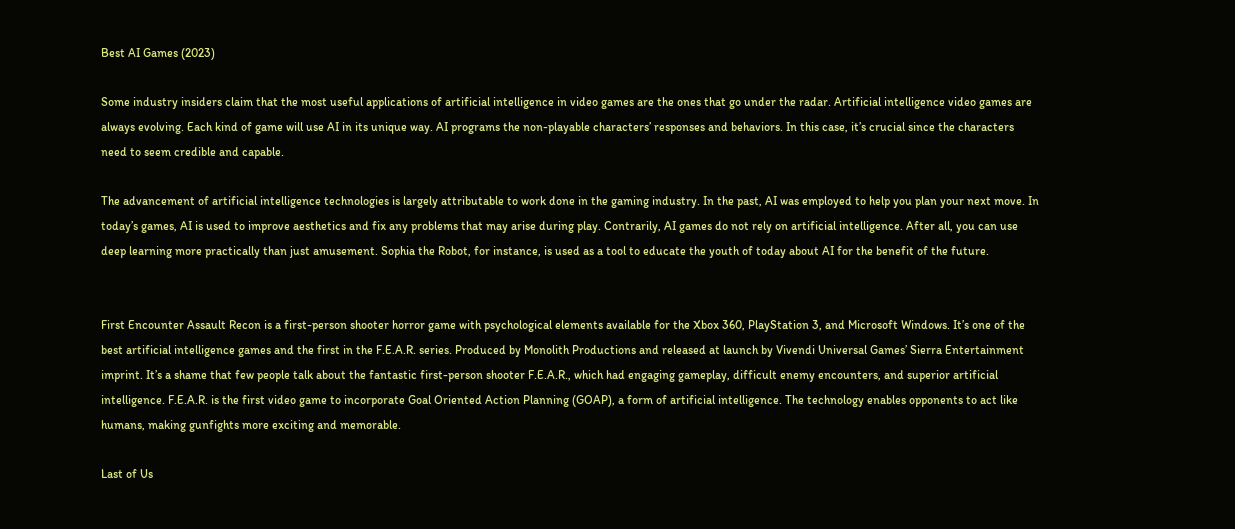Best AI Games (2023)

Some industry insiders claim that the most useful applications of artificial intelligence in video games are the ones that go under the radar. Artificial intelligence video games are always evolving. Each kind of game will use AI in its unique way. AI programs the non-playable characters’ responses and behaviors. In this case, it’s crucial since the characters need to seem credible and capable.

The advancement of artificial intelligence technologies is largely attributable to work done in the gaming industry. In the past, AI was employed to help you plan your next move. In today’s games, AI is used to improve aesthetics and fix any problems that may arise during play. Contrarily, AI games do not rely on artificial intelligence. After all, you can use deep learning more practically than just amusement. Sophia the Robot, for instance, is used as a tool to educate the youth of today about AI for the benefit of the future.


First Encounter Assault Recon is a first-person shooter horror game with psychological elements available for the Xbox 360, PlayStation 3, and Microsoft Windows. It’s one of the best artificial intelligence games and the first in the F.E.A.R. series. Produced by Monolith Productions and released at launch by Vivendi Universal Games’ Sierra Entertainment imprint. It’s a shame that few people talk about the fantastic first-person shooter F.E.A.R., which had engaging gameplay, difficult enemy encounters, and superior artificial intelligence. F.E.A.R. is the first video game to incorporate Goal Oriented Action Planning (GOAP), a form of artificial intelligence. The technology enables opponents to act like humans, making gunfights more exciting and memorable.

Last of Us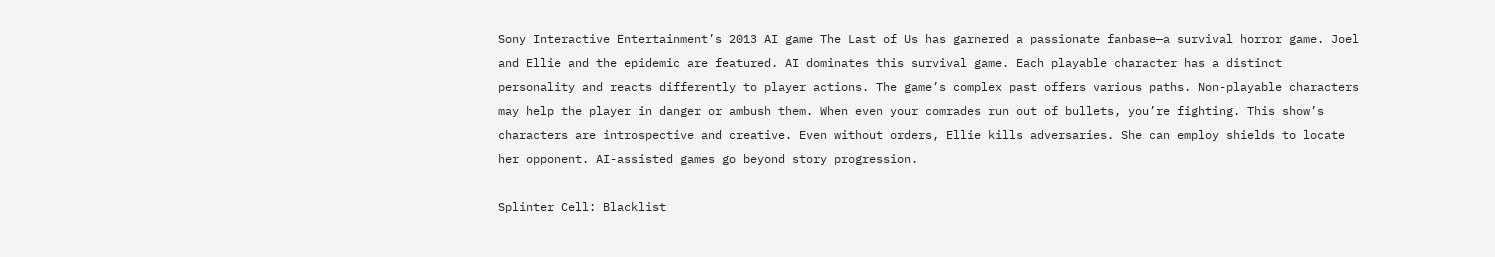Sony Interactive Entertainment’s 2013 AI game The Last of Us has garnered a passionate fanbase—a survival horror game. Joel and Ellie and the epidemic are featured. AI dominates this survival game. Each playable character has a distinct personality and reacts differently to player actions. The game’s complex past offers various paths. Non-playable characters may help the player in danger or ambush them. When even your comrades run out of bullets, you’re fighting. This show’s characters are introspective and creative. Even without orders, Ellie kills adversaries. She can employ shields to locate her opponent. AI-assisted games go beyond story progression.

Splinter Cell: Blacklist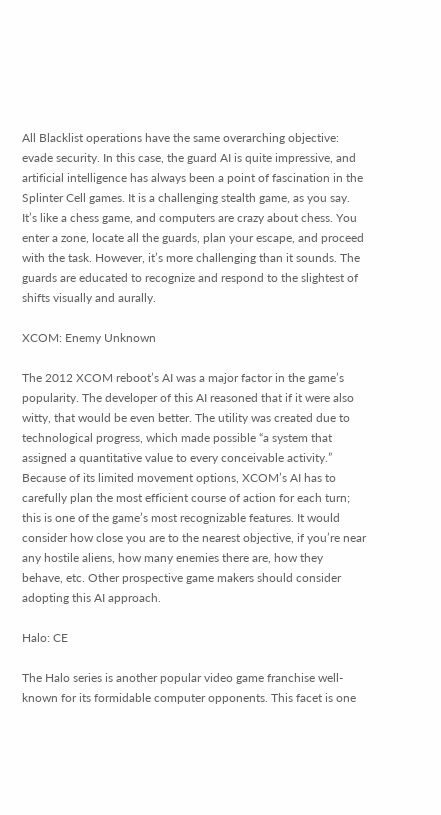All Blacklist operations have the same overarching objective: evade security. In this case, the guard AI is quite impressive, and artificial intelligence has always been a point of fascination in the Splinter Cell games. It is a challenging stealth game, as you say. It’s like a chess game, and computers are crazy about chess. You enter a zone, locate all the guards, plan your escape, and proceed with the task. However, it’s more challenging than it sounds. The guards are educated to recognize and respond to the slightest of shifts visually and aurally.

XCOM: Enemy Unknown

The 2012 XCOM reboot’s AI was a major factor in the game’s popularity. The developer of this AI reasoned that if it were also witty, that would be even better. The utility was created due to technological progress, which made possible “a system that assigned a quantitative value to every conceivable activity.” Because of its limited movement options, XCOM’s AI has to carefully plan the most efficient course of action for each turn; this is one of the game’s most recognizable features. It would consider how close you are to the nearest objective, if you’re near any hostile aliens, how many enemies there are, how they behave, etc. Other prospective game makers should consider adopting this AI approach.

Halo: CE

The Halo series is another popular video game franchise well-known for its formidable computer opponents. This facet is one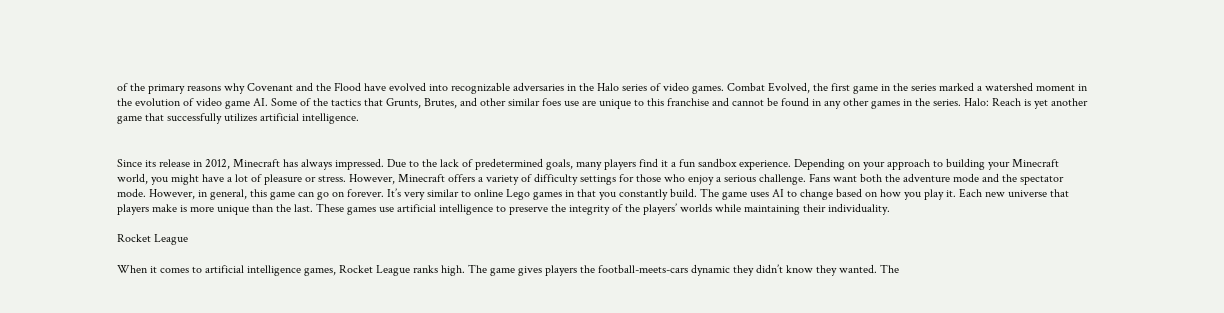of the primary reasons why Covenant and the Flood have evolved into recognizable adversaries in the Halo series of video games. Combat Evolved, the first game in the series marked a watershed moment in the evolution of video game AI. Some of the tactics that Grunts, Brutes, and other similar foes use are unique to this franchise and cannot be found in any other games in the series. Halo: Reach is yet another game that successfully utilizes artificial intelligence.


Since its release in 2012, Minecraft has always impressed. Due to the lack of predetermined goals, many players find it a fun sandbox experience. Depending on your approach to building your Minecraft world, you might have a lot of pleasure or stress. However, Minecraft offers a variety of difficulty settings for those who enjoy a serious challenge. Fans want both the adventure mode and the spectator mode. However, in general, this game can go on forever. It’s very similar to online Lego games in that you constantly build. The game uses AI to change based on how you play it. Each new universe that players make is more unique than the last. These games use artificial intelligence to preserve the integrity of the players’ worlds while maintaining their individuality.

Rocket League

When it comes to artificial intelligence games, Rocket League ranks high. The game gives players the football-meets-cars dynamic they didn’t know they wanted. The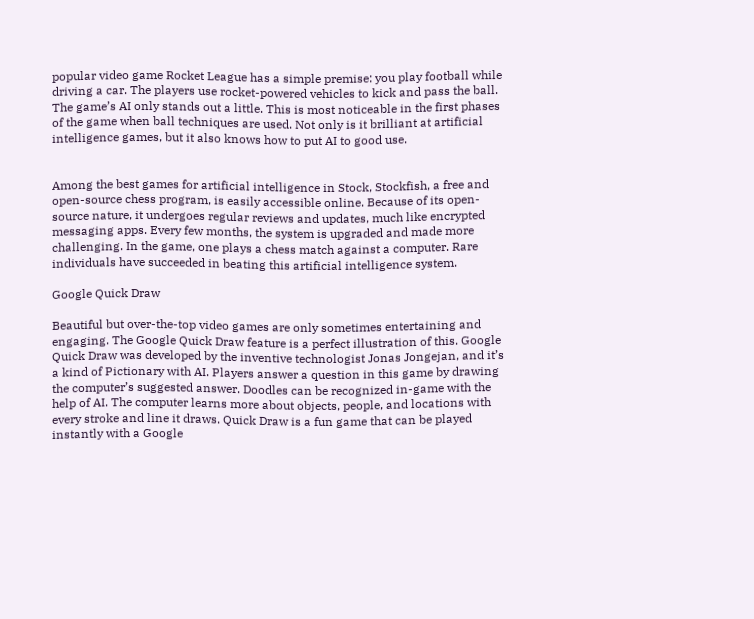popular video game Rocket League has a simple premise: you play football while driving a car. The players use rocket-powered vehicles to kick and pass the ball. The game’s AI only stands out a little. This is most noticeable in the first phases of the game when ball techniques are used. Not only is it brilliant at artificial intelligence games, but it also knows how to put AI to good use.


Among the best games for artificial intelligence in Stock, Stockfish, a free and open-source chess program, is easily accessible online. Because of its open-source nature, it undergoes regular reviews and updates, much like encrypted messaging apps. Every few months, the system is upgraded and made more challenging. In the game, one plays a chess match against a computer. Rare individuals have succeeded in beating this artificial intelligence system.

Google Quick Draw

Beautiful but over-the-top video games are only sometimes entertaining and engaging. The Google Quick Draw feature is a perfect illustration of this. Google Quick Draw was developed by the inventive technologist Jonas Jongejan, and it’s a kind of Pictionary with AI. Players answer a question in this game by drawing the computer’s suggested answer. Doodles can be recognized in-game with the help of AI. The computer learns more about objects, people, and locations with every stroke and line it draws. Quick Draw is a fun game that can be played instantly with a Google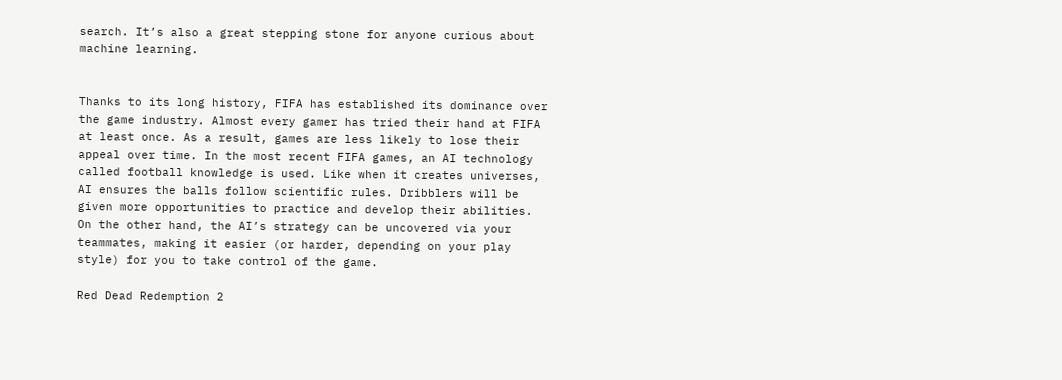search. It’s also a great stepping stone for anyone curious about machine learning.


Thanks to its long history, FIFA has established its dominance over the game industry. Almost every gamer has tried their hand at FIFA at least once. As a result, games are less likely to lose their appeal over time. In the most recent FIFA games, an AI technology called football knowledge is used. Like when it creates universes, AI ensures the balls follow scientific rules. Dribblers will be given more opportunities to practice and develop their abilities. On the other hand, the AI’s strategy can be uncovered via your teammates, making it easier (or harder, depending on your play style) for you to take control of the game.

Red Dead Redemption 2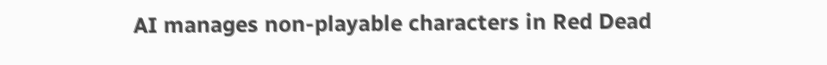AI manages non-playable characters in Red Dead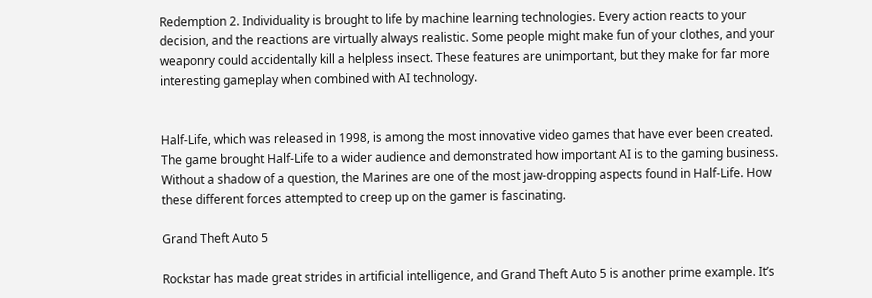Redemption 2. Individuality is brought to life by machine learning technologies. Every action reacts to your decision, and the reactions are virtually always realistic. Some people might make fun of your clothes, and your weaponry could accidentally kill a helpless insect. These features are unimportant, but they make for far more interesting gameplay when combined with AI technology.


Half-Life, which was released in 1998, is among the most innovative video games that have ever been created. The game brought Half-Life to a wider audience and demonstrated how important AI is to the gaming business. Without a shadow of a question, the Marines are one of the most jaw-dropping aspects found in Half-Life. How these different forces attempted to creep up on the gamer is fascinating.

Grand Theft Auto 5

Rockstar has made great strides in artificial intelligence, and Grand Theft Auto 5 is another prime example. It’s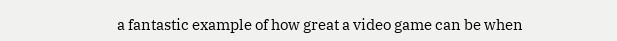a fantastic example of how great a video game can be when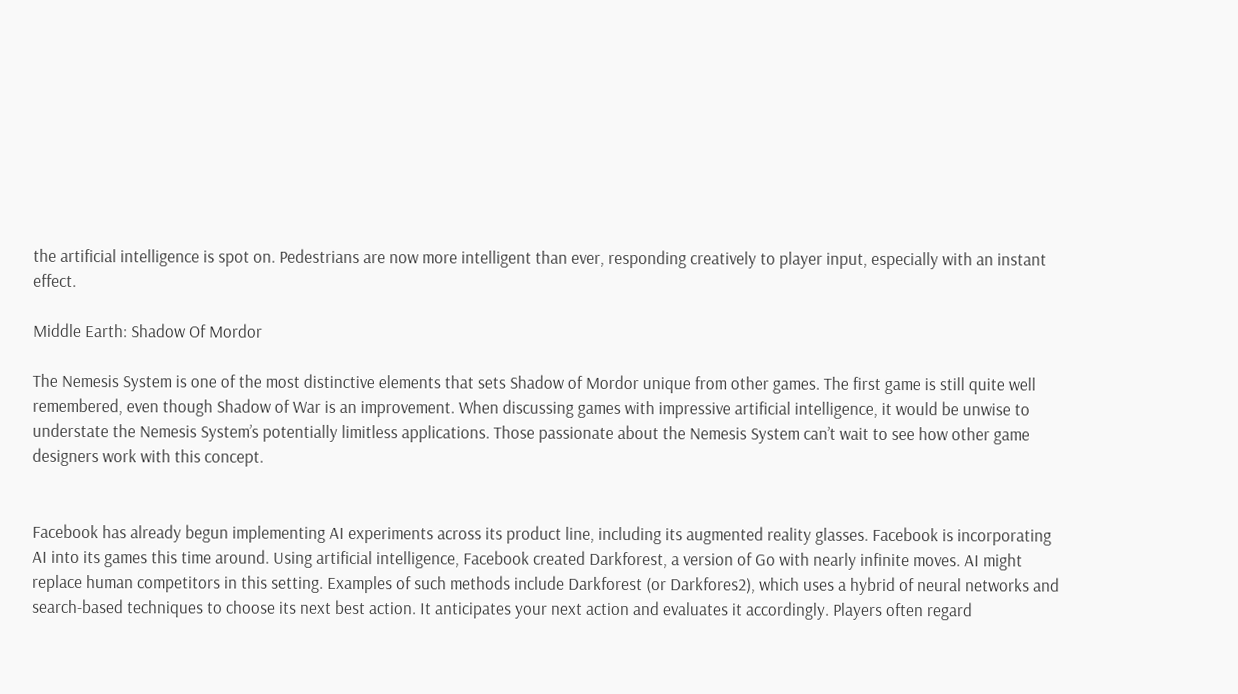the artificial intelligence is spot on. Pedestrians are now more intelligent than ever, responding creatively to player input, especially with an instant effect.

Middle Earth: Shadow Of Mordor

The Nemesis System is one of the most distinctive elements that sets Shadow of Mordor unique from other games. The first game is still quite well remembered, even though Shadow of War is an improvement. When discussing games with impressive artificial intelligence, it would be unwise to understate the Nemesis System’s potentially limitless applications. Those passionate about the Nemesis System can’t wait to see how other game designers work with this concept.


Facebook has already begun implementing AI experiments across its product line, including its augmented reality glasses. Facebook is incorporating AI into its games this time around. Using artificial intelligence, Facebook created Darkforest, a version of Go with nearly infinite moves. AI might replace human competitors in this setting. Examples of such methods include Darkforest (or Darkfores2), which uses a hybrid of neural networks and search-based techniques to choose its next best action. It anticipates your next action and evaluates it accordingly. Players often regard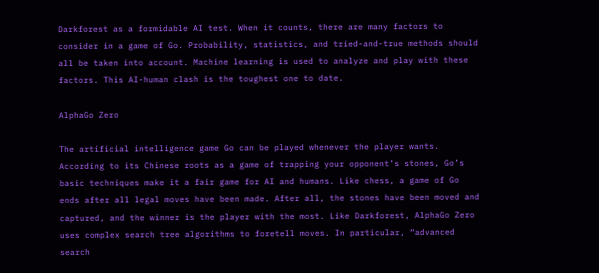Darkforest as a formidable AI test. When it counts, there are many factors to consider in a game of Go. Probability, statistics, and tried-and-true methods should all be taken into account. Machine learning is used to analyze and play with these factors. This AI-human clash is the toughest one to date.

AlphaGo Zero

The artificial intelligence game Go can be played whenever the player wants. According to its Chinese roots as a game of trapping your opponent’s stones, Go’s basic techniques make it a fair game for AI and humans. Like chess, a game of Go ends after all legal moves have been made. After all, the stones have been moved and captured, and the winner is the player with the most. Like Darkforest, AlphaGo Zero uses complex search tree algorithms to foretell moves. In particular, “advanced search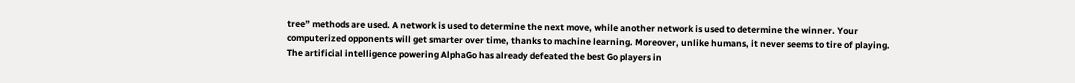tree” methods are used. A network is used to determine the next move, while another network is used to determine the winner. Your computerized opponents will get smarter over time, thanks to machine learning. Moreover, unlike humans, it never seems to tire of playing. The artificial intelligence powering AlphaGo has already defeated the best Go players in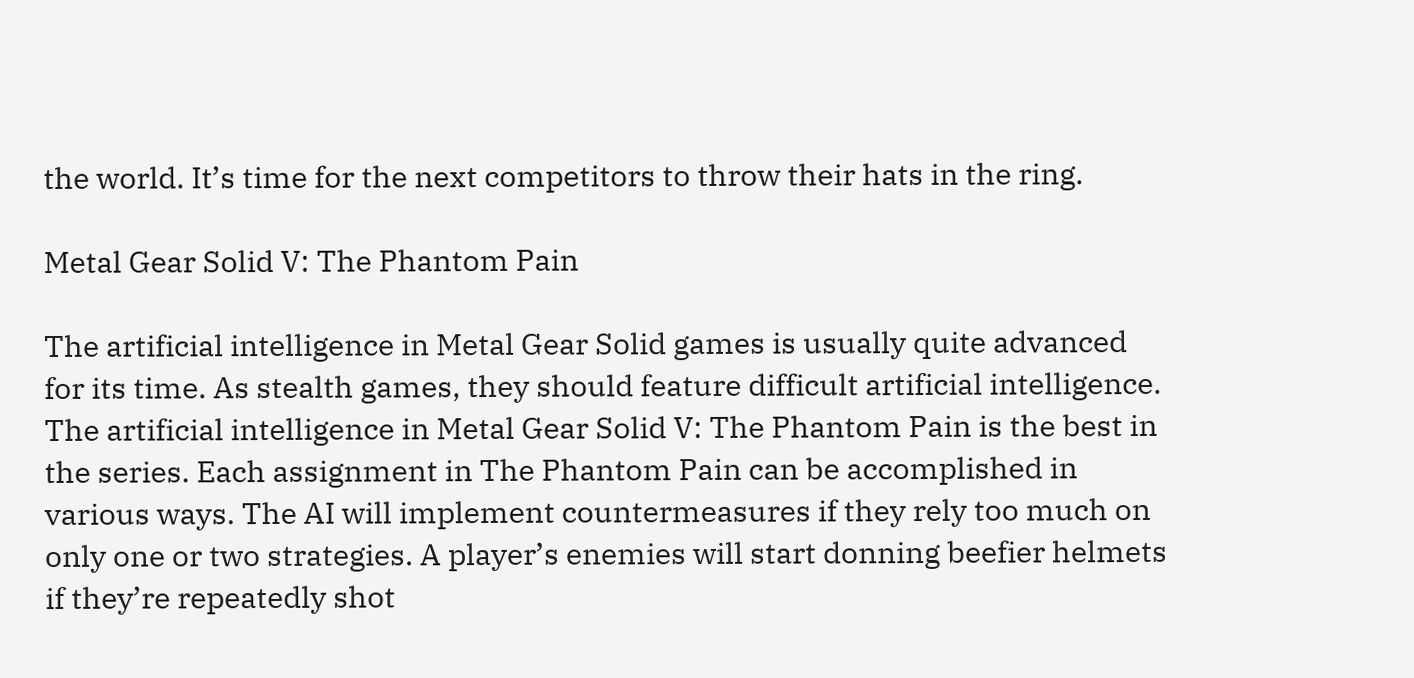the world. It’s time for the next competitors to throw their hats in the ring.

Metal Gear Solid V: The Phantom Pain

The artificial intelligence in Metal Gear Solid games is usually quite advanced for its time. As stealth games, they should feature difficult artificial intelligence. The artificial intelligence in Metal Gear Solid V: The Phantom Pain is the best in the series. Each assignment in The Phantom Pain can be accomplished in various ways. The AI will implement countermeasures if they rely too much on only one or two strategies. A player’s enemies will start donning beefier helmets if they’re repeatedly shot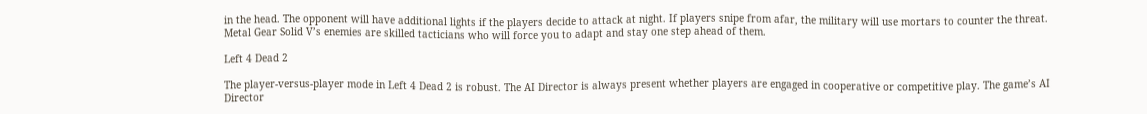in the head. The opponent will have additional lights if the players decide to attack at night. If players snipe from afar, the military will use mortars to counter the threat. Metal Gear Solid V’s enemies are skilled tacticians who will force you to adapt and stay one step ahead of them.

Left 4 Dead 2

The player-versus-player mode in Left 4 Dead 2 is robust. The AI Director is always present whether players are engaged in cooperative or competitive play. The game’s AI Director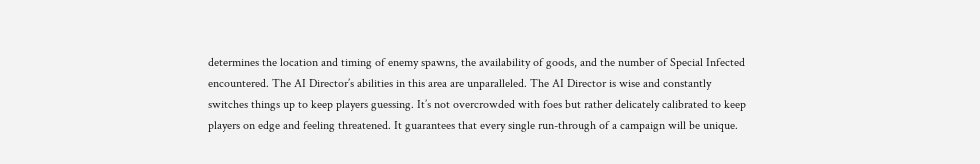determines the location and timing of enemy spawns, the availability of goods, and the number of Special Infected encountered. The AI Director’s abilities in this area are unparalleled. The AI Director is wise and constantly switches things up to keep players guessing. It’s not overcrowded with foes but rather delicately calibrated to keep players on edge and feeling threatened. It guarantees that every single run-through of a campaign will be unique.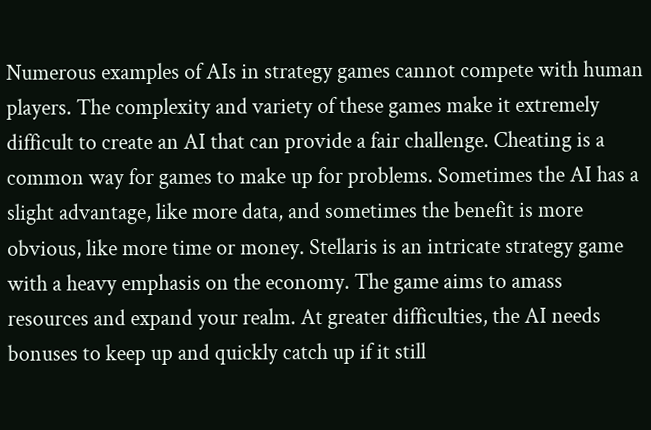Numerous examples of AIs in strategy games cannot compete with human players. The complexity and variety of these games make it extremely difficult to create an AI that can provide a fair challenge. Cheating is a common way for games to make up for problems. Sometimes the AI has a slight advantage, like more data, and sometimes the benefit is more obvious, like more time or money. Stellaris is an intricate strategy game with a heavy emphasis on the economy. The game aims to amass resources and expand your realm. At greater difficulties, the AI needs bonuses to keep up and quickly catch up if it still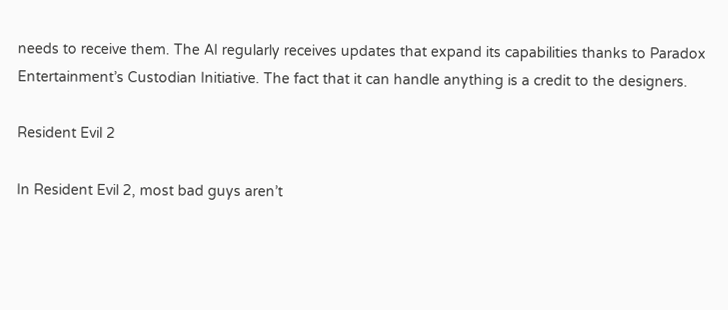needs to receive them. The AI regularly receives updates that expand its capabilities thanks to Paradox Entertainment’s Custodian Initiative. The fact that it can handle anything is a credit to the designers.

Resident Evil 2

In Resident Evil 2, most bad guys aren’t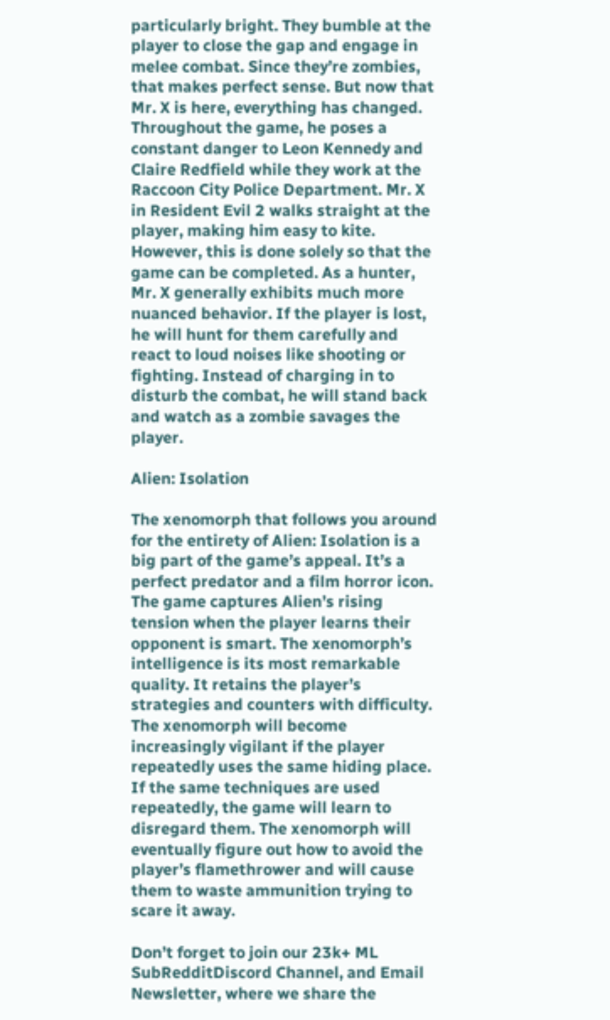particularly bright. They bumble at the player to close the gap and engage in melee combat. Since they’re zombies, that makes perfect sense. But now that Mr. X is here, everything has changed. Throughout the game, he poses a constant danger to Leon Kennedy and Claire Redfield while they work at the Raccoon City Police Department. Mr. X in Resident Evil 2 walks straight at the player, making him easy to kite. However, this is done solely so that the game can be completed. As a hunter, Mr. X generally exhibits much more nuanced behavior. If the player is lost, he will hunt for them carefully and react to loud noises like shooting or fighting. Instead of charging in to disturb the combat, he will stand back and watch as a zombie savages the player.

Alien: Isolation

The xenomorph that follows you around for the entirety of Alien: Isolation is a big part of the game’s appeal. It’s a perfect predator and a film horror icon. The game captures Alien’s rising tension when the player learns their opponent is smart. The xenomorph’s intelligence is its most remarkable quality. It retains the player’s strategies and counters with difficulty. The xenomorph will become increasingly vigilant if the player repeatedly uses the same hiding place. If the same techniques are used repeatedly, the game will learn to disregard them. The xenomorph will eventually figure out how to avoid the player’s flamethrower and will cause them to waste ammunition trying to scare it away.

Don’t forget to join our 23k+ ML SubRedditDiscord Channel, and Email Newsletter, where we share the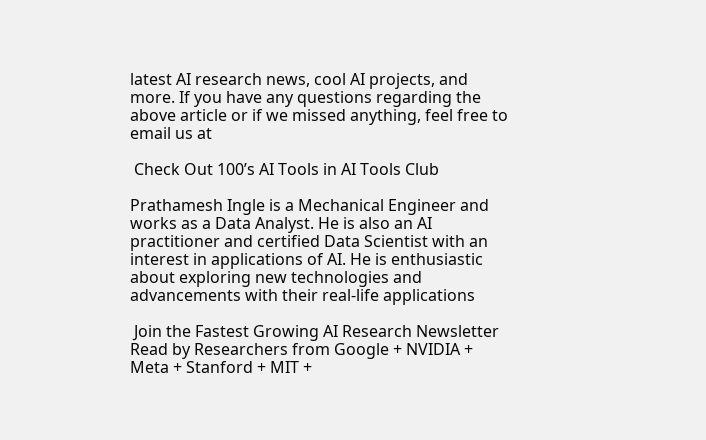latest AI research news, cool AI projects, and more. If you have any questions regarding the above article or if we missed anything, feel free to email us at

 Check Out 100’s AI Tools in AI Tools Club

Prathamesh Ingle is a Mechanical Engineer and works as a Data Analyst. He is also an AI practitioner and certified Data Scientist with an interest in applications of AI. He is enthusiastic about exploring new technologies and advancements with their real-life applications

 Join the Fastest Growing AI Research Newsletter Read by Researchers from Google + NVIDIA + Meta + Stanford + MIT +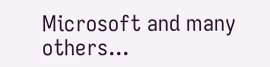Microsoft and many others...